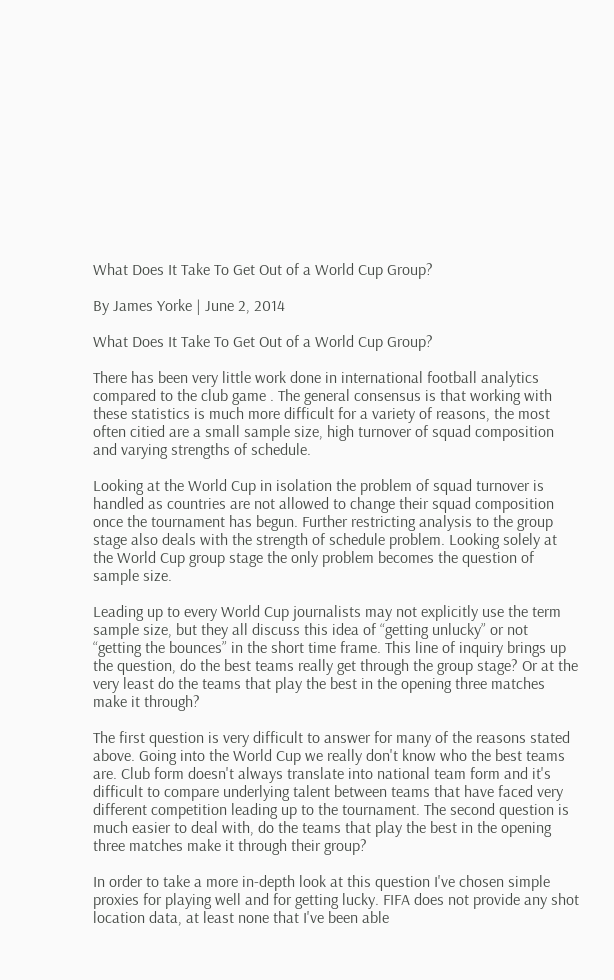What Does It Take To Get Out of a World Cup Group?

By James Yorke | June 2, 2014

What Does It Take To Get Out of a World Cup Group?

There has been very little work done in international football analytics compared to the club game . The general consensus is that working with these statistics is much more difficult for a variety of reasons, the most often citied are a small sample size, high turnover of squad composition and varying strengths of schedule.

Looking at the World Cup in isolation the problem of squad turnover is handled as countries are not allowed to change their squad composition once the tournament has begun. Further restricting analysis to the group stage also deals with the strength of schedule problem. Looking solely at the World Cup group stage the only problem becomes the question of sample size.

Leading up to every World Cup journalists may not explicitly use the term sample size, but they all discuss this idea of “getting unlucky” or not “getting the bounces” in the short time frame. This line of inquiry brings up the question, do the best teams really get through the group stage? Or at the very least do the teams that play the best in the opening three matches make it through?

The first question is very difficult to answer for many of the reasons stated above. Going into the World Cup we really don't know who the best teams are. Club form doesn't always translate into national team form and it's difficult to compare underlying talent between teams that have faced very different competition leading up to the tournament. The second question is much easier to deal with, do the teams that play the best in the opening three matches make it through their group?

In order to take a more in-depth look at this question I've chosen simple proxies for playing well and for getting lucky. FIFA does not provide any shot location data, at least none that I've been able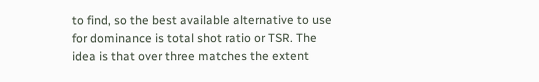to find, so the best available alternative to use for dominance is total shot ratio or TSR. The idea is that over three matches the extent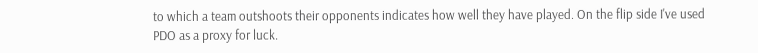to which a team outshoots their opponents indicates how well they have played. On the flip side I've used PDO as a proxy for luck.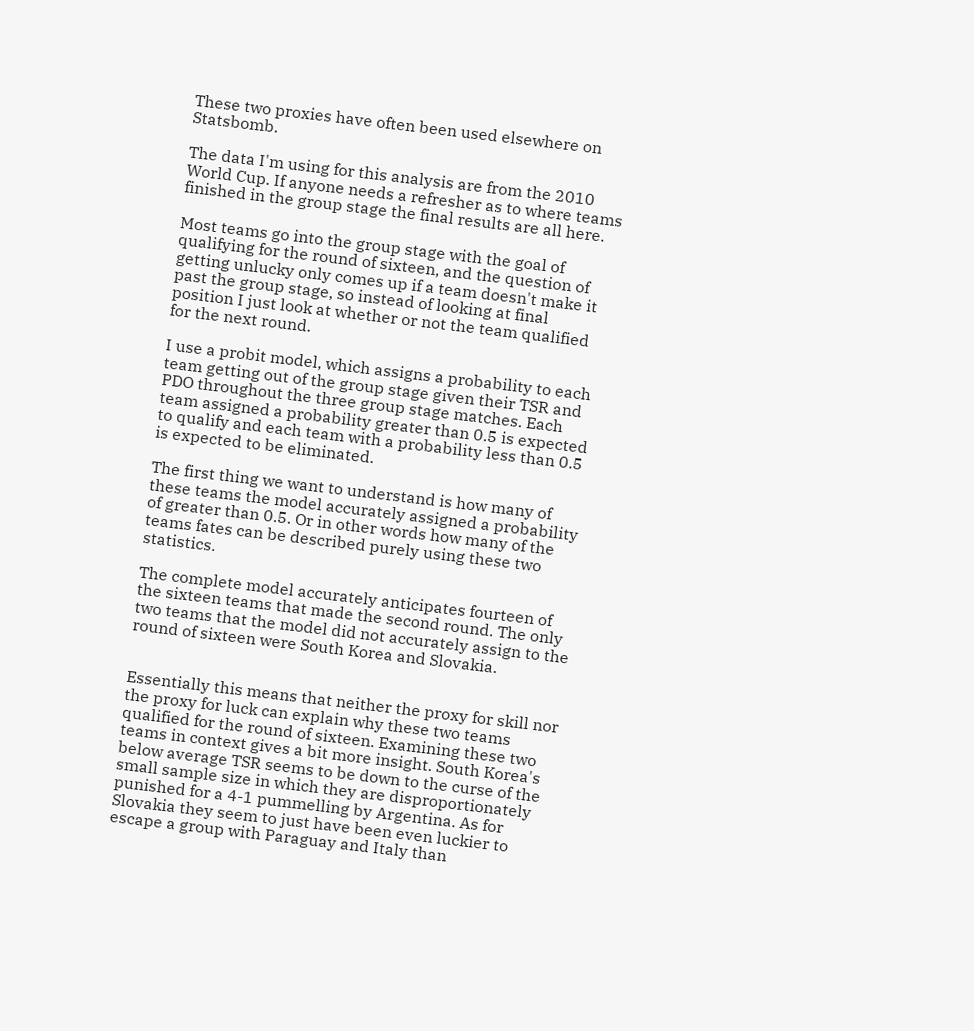These two proxies have often been used elsewhere on Statsbomb.

The data I'm using for this analysis are from the 2010 World Cup. If anyone needs a refresher as to where teams finished in the group stage the final results are all here.

Most teams go into the group stage with the goal of qualifying for the round of sixteen, and the question of getting unlucky only comes up if a team doesn't make it past the group stage, so instead of looking at final position I just look at whether or not the team qualified for the next round.

I use a probit model, which assigns a probability to each team getting out of the group stage given their TSR and PDO throughout the three group stage matches. Each team assigned a probability greater than 0.5 is expected to qualify and each team with a probability less than 0.5 is expected to be eliminated.

The first thing we want to understand is how many of these teams the model accurately assigned a probability of greater than 0.5. Or in other words how many of the teams fates can be described purely using these two statistics.

The complete model accurately anticipates fourteen of the sixteen teams that made the second round. The only two teams that the model did not accurately assign to the round of sixteen were South Korea and Slovakia.


Essentially this means that neither the proxy for skill nor the proxy for luck can explain why these two teams qualified for the round of sixteen. Examining these two teams in context gives a bit more insight. South Korea's below average TSR seems to be down to the curse of the small sample size in which they are disproportionately punished for a 4-1 pummelling by Argentina. As for Slovakia they seem to just have been even luckier to escape a group with Paraguay and Italy than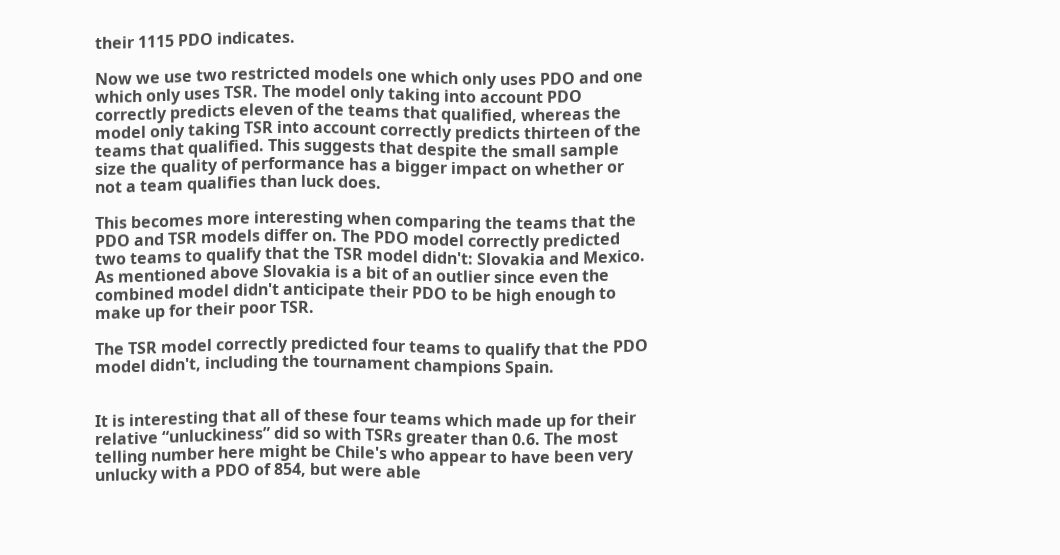their 1115 PDO indicates.

Now we use two restricted models one which only uses PDO and one which only uses TSR. The model only taking into account PDO correctly predicts eleven of the teams that qualified, whereas the model only taking TSR into account correctly predicts thirteen of the teams that qualified. This suggests that despite the small sample size the quality of performance has a bigger impact on whether or not a team qualifies than luck does.

This becomes more interesting when comparing the teams that the PDO and TSR models differ on. The PDO model correctly predicted two teams to qualify that the TSR model didn't: Slovakia and Mexico. As mentioned above Slovakia is a bit of an outlier since even the combined model didn't anticipate their PDO to be high enough to make up for their poor TSR.

The TSR model correctly predicted four teams to qualify that the PDO model didn't, including the tournament champions Spain.


It is interesting that all of these four teams which made up for their relative “unluckiness” did so with TSRs greater than 0.6. The most telling number here might be Chile's who appear to have been very unlucky with a PDO of 854, but were able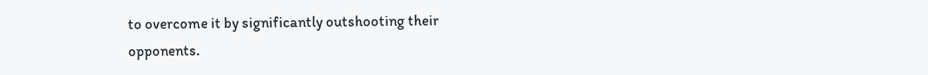to overcome it by significantly outshooting their opponents.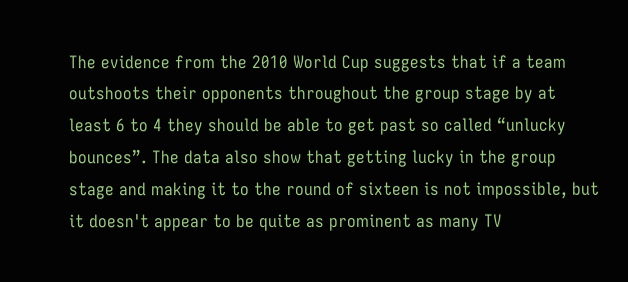The evidence from the 2010 World Cup suggests that if a team outshoots their opponents throughout the group stage by at least 6 to 4 they should be able to get past so called “unlucky bounces”. The data also show that getting lucky in the group stage and making it to the round of sixteen is not impossible, but it doesn't appear to be quite as prominent as many TV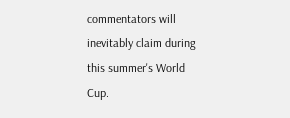commentators will inevitably claim during this summer's World Cup.